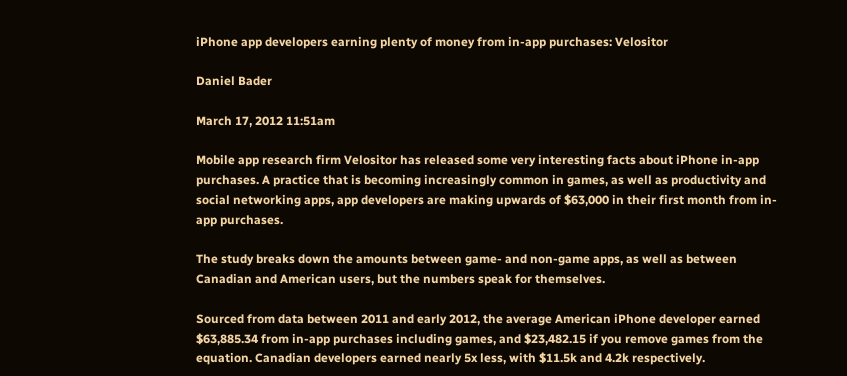iPhone app developers earning plenty of money from in-app purchases: Velositor

Daniel Bader

March 17, 2012 11:51am

Mobile app research firm Velositor has released some very interesting facts about iPhone in-app purchases. A practice that is becoming increasingly common in games, as well as productivity and social networking apps, app developers are making upwards of $63,000 in their first month from in-app purchases.

The study breaks down the amounts between game- and non-game apps, as well as between Canadian and American users, but the numbers speak for themselves.

Sourced from data between 2011 and early 2012, the average American iPhone developer earned $63,885.34 from in-app purchases including games, and $23,482.15 if you remove games from the equation. Canadian developers earned nearly 5x less, with $11.5k and 4.2k respectively.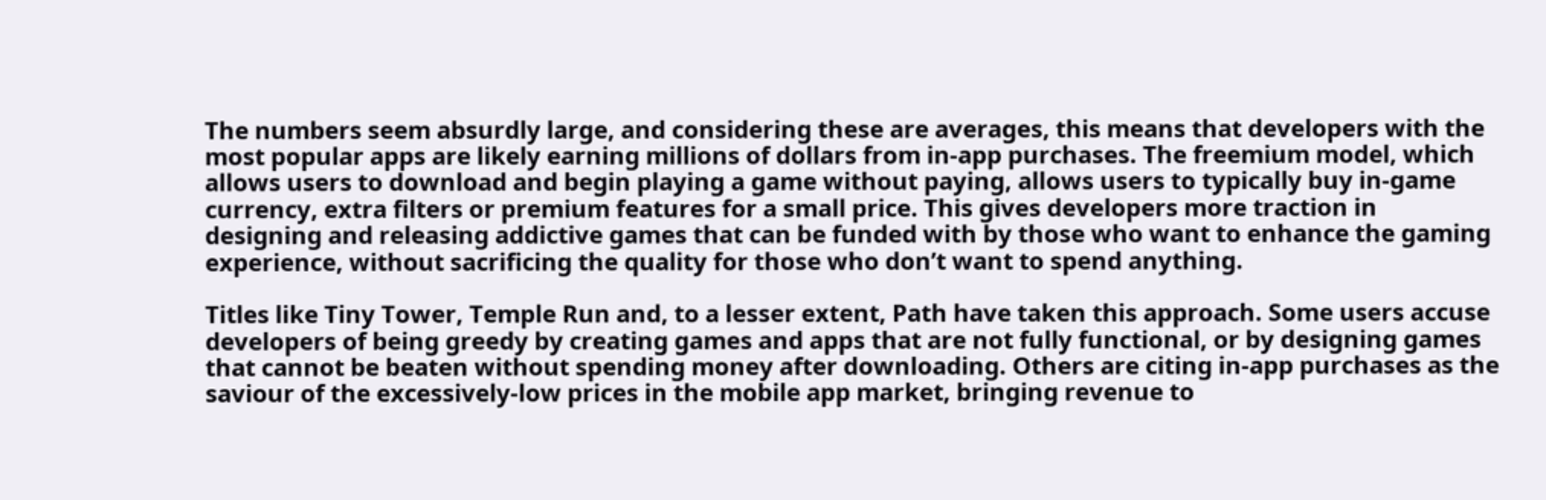The numbers seem absurdly large, and considering these are averages, this means that developers with the most popular apps are likely earning millions of dollars from in-app purchases. The freemium model, which allows users to download and begin playing a game without paying, allows users to typically buy in-game currency, extra filters or premium features for a small price. This gives developers more traction in designing and releasing addictive games that can be funded with by those who want to enhance the gaming experience, without sacrificing the quality for those who don’t want to spend anything.

Titles like Tiny Tower, Temple Run and, to a lesser extent, Path have taken this approach. Some users accuse developers of being greedy by creating games and apps that are not fully functional, or by designing games that cannot be beaten without spending money after downloading. Others are citing in-app purchases as the saviour of the excessively-low prices in the mobile app market, bringing revenue to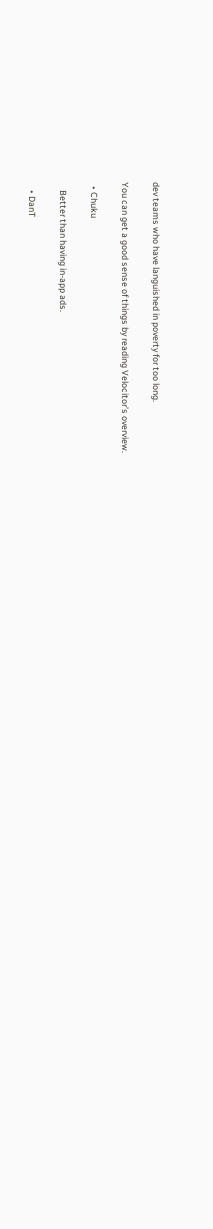dev teams who have languished in poverty for too long.

You can get a good sense of things by reading Velocitor’s overview.

  • Chuku

    Better than having in-app ads.

    • DanT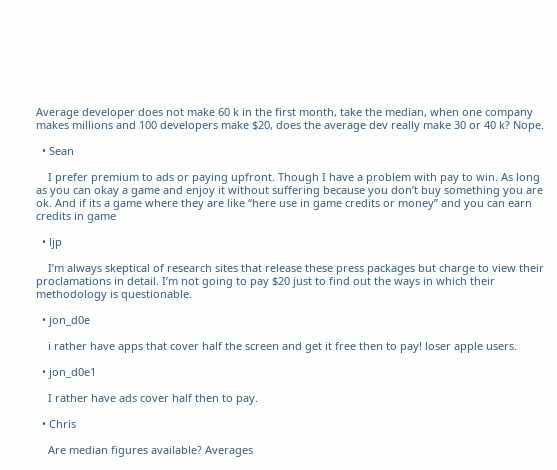Average developer does not make 60 k in the first month, take the median, when one company makes millions and 100 developers make $20, does the average dev really make 30 or 40 k? Nope.

  • Sean

    I prefer premium to ads or paying upfront. Though I have a problem with pay to win. As long as you can okay a game and enjoy it without suffering because you don’t buy something you are ok. And if its a game where they are like “here use in game credits or money” and you can earn credits in game

  • ljp

    I’m always skeptical of research sites that release these press packages but charge to view their proclamations in detail. I’m not going to pay $20 just to find out the ways in which their methodology is questionable.

  • jon_d0e

    i rather have apps that cover half the screen and get it free then to pay! loser apple users.

  • jon_d0e1

    I rather have ads cover half then to pay.

  • Chris

    Are median figures available? Averages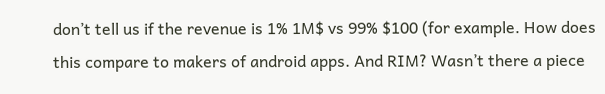don’t tell us if the revenue is 1% 1M$ vs 99% $100 (for example. How does this compare to makers of android apps. And RIM? Wasn’t there a piece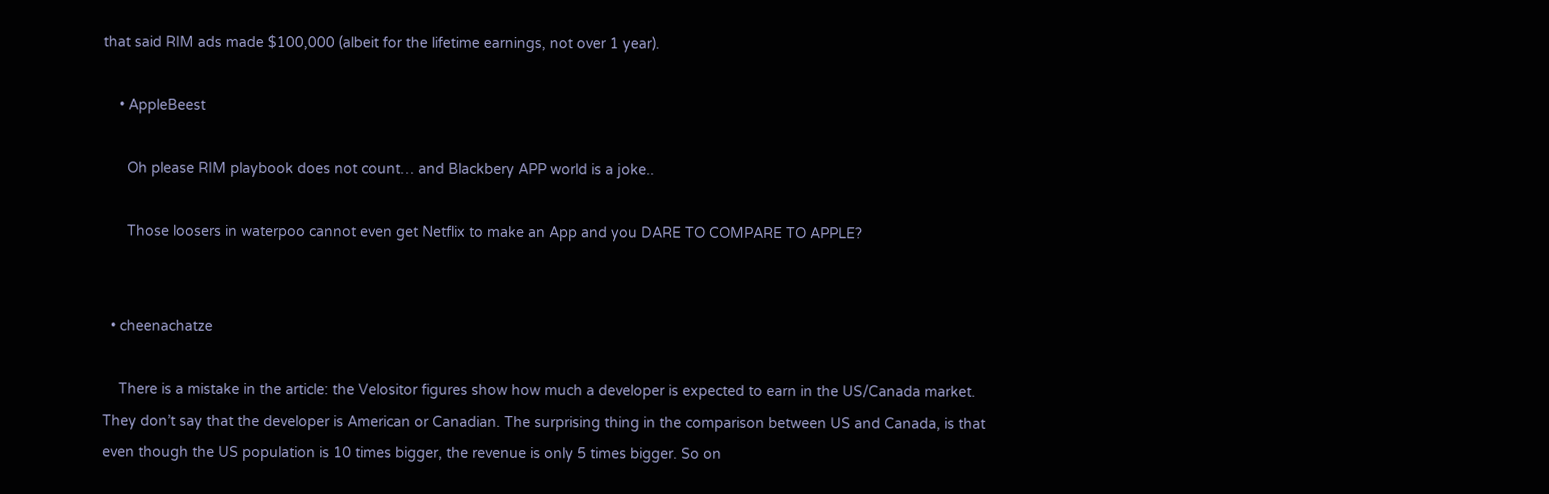that said RIM ads made $100,000 (albeit for the lifetime earnings, not over 1 year).

    • AppleBeest

      Oh please RIM playbook does not count… and Blackbery APP world is a joke..

      Those loosers in waterpoo cannot even get Netflix to make an App and you DARE TO COMPARE TO APPLE?


  • cheenachatze

    There is a mistake in the article: the Velositor figures show how much a developer is expected to earn in the US/Canada market. They don’t say that the developer is American or Canadian. The surprising thing in the comparison between US and Canada, is that even though the US population is 10 times bigger, the revenue is only 5 times bigger. So on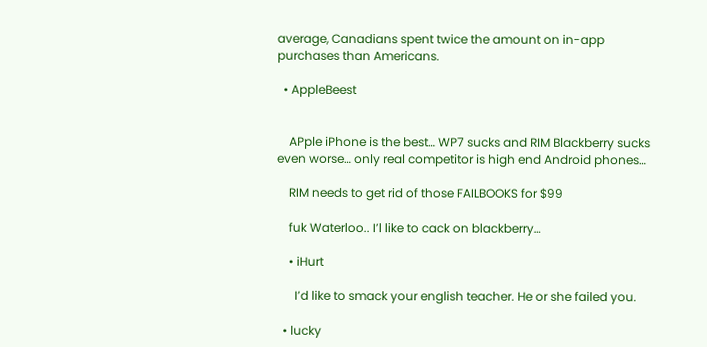average, Canadians spent twice the amount on in-app purchases than Americans.

  • AppleBeest


    APple iPhone is the best… WP7 sucks and RIM Blackberry sucks even worse… only real competitor is high end Android phones…

    RIM needs to get rid of those FAILBOOKS for $99

    fuk Waterloo.. I’l like to cack on blackberry…

    • iHurt

      I’d like to smack your english teacher. He or she failed you.

  • lucky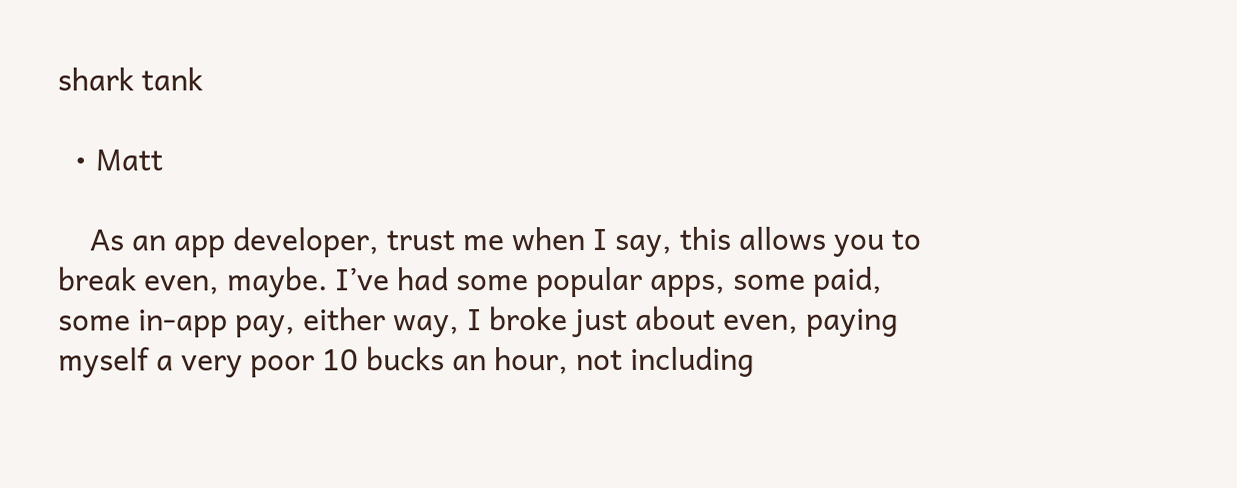shark tank

  • Matt

    As an app developer, trust me when I say, this allows you to break even, maybe. I’ve had some popular apps, some paid, some in-app pay, either way, I broke just about even, paying myself a very poor 10 bucks an hour, not including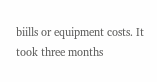biills or equipment costs. It took three months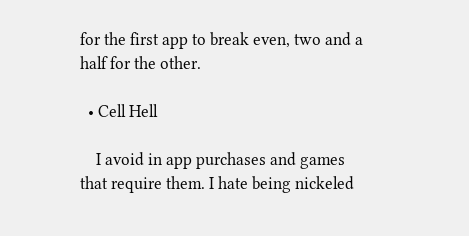for the first app to break even, two and a half for the other.

  • Cell Hell

    I avoid in app purchases and games that require them. I hate being nickeled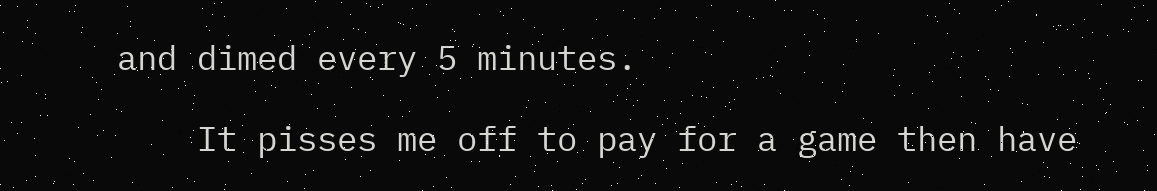and dimed every 5 minutes.

    It pisses me off to pay for a game then have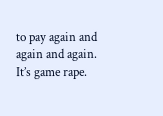to pay again and again and again. It’s game rape.